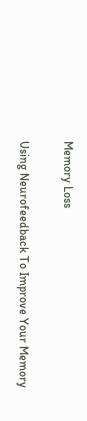Memory Loss

Using Neurofeedback To Improve Your Memory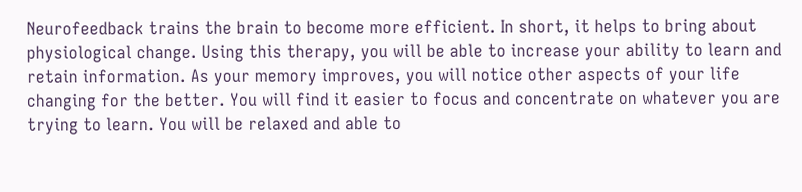Neurofeedback trains the brain to become more efficient. In short, it helps to bring about physiological change. Using this therapy, you will be able to increase your ability to learn and retain information. As your memory improves, you will notice other aspects of your life changing for the better. You will find it easier to focus and concentrate on whatever you are trying to learn. You will be relaxed and able to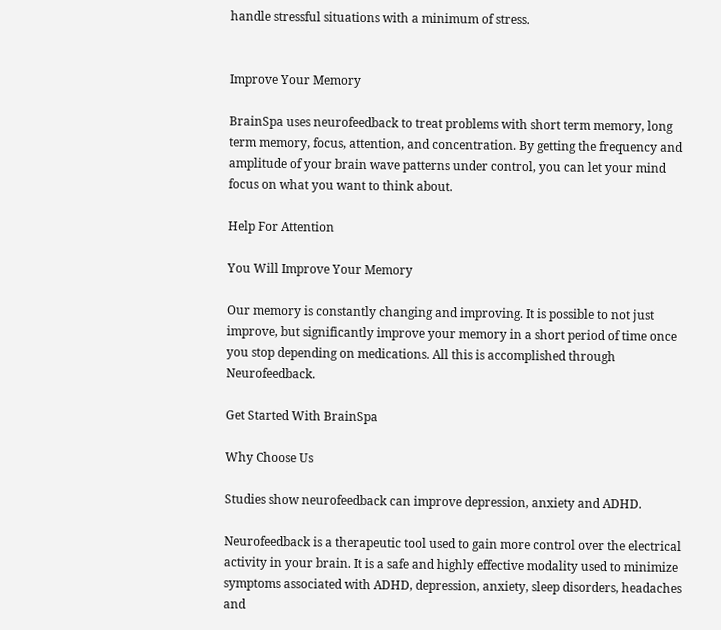handle stressful situations with a minimum of stress.


Improve Your Memory

BrainSpa uses neurofeedback to treat problems with short term memory, long term memory, focus, attention, and concentration. By getting the frequency and amplitude of your brain wave patterns under control, you can let your mind focus on what you want to think about.

Help For Attention

You Will Improve Your Memory

Our memory is constantly changing and improving. It is possible to not just improve, but significantly improve your memory in a short period of time once you stop depending on medications. All this is accomplished through Neurofeedback.

Get Started With BrainSpa

Why Choose Us

Studies show neurofeedback can improve depression, anxiety and ADHD.

Neurofeedback is a therapeutic tool used to gain more control over the electrical activity in your brain. It is a safe and highly effective modality used to minimize symptoms associated with ADHD, depression, anxiety, sleep disorders, headaches and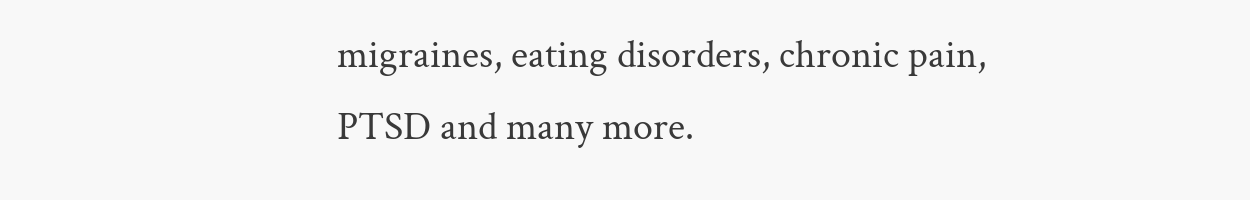migraines, eating disorders, chronic pain, PTSD and many more.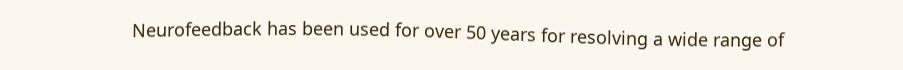Neurofeedback has been used for over 50 years for resolving a wide range of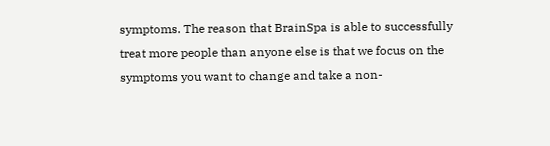symptoms. The reason that BrainSpa is able to successfully treat more people than anyone else is that we focus on the symptoms you want to change and take a non-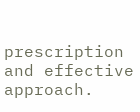prescription and effective approach.